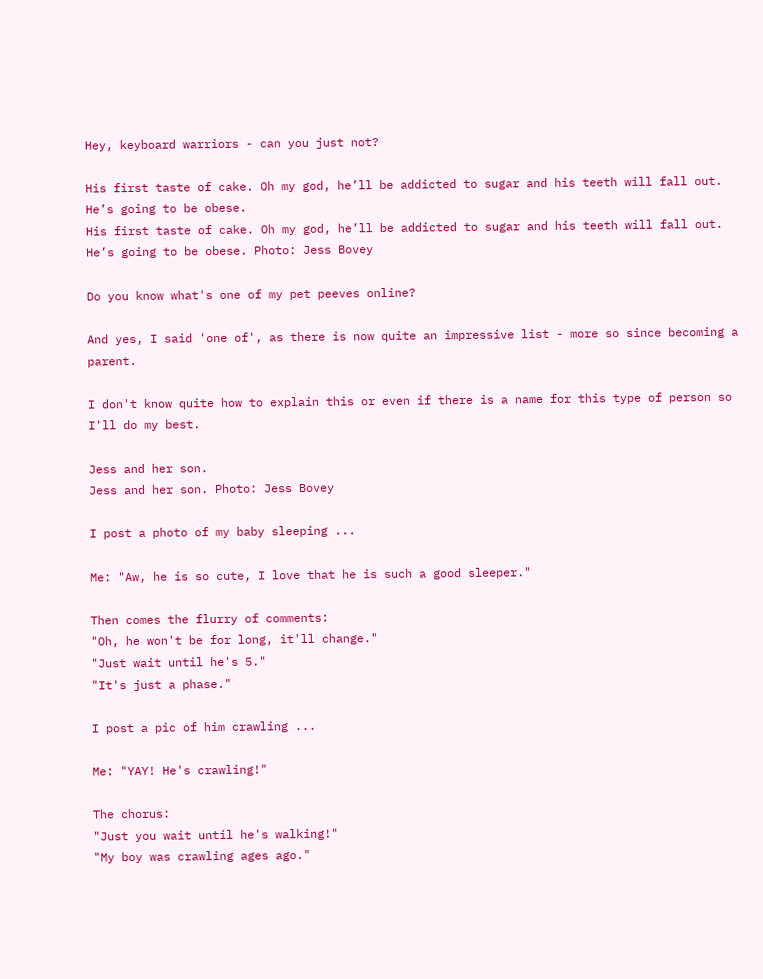Hey, keyboard warriors - can you just not?

His first taste of cake. Oh my god, he’ll be addicted to sugar and his teeth will fall out. He’s going to be obese.
His first taste of cake. Oh my god, he’ll be addicted to sugar and his teeth will fall out. He’s going to be obese. Photo: Jess Bovey

Do you know what's one of my pet peeves online?

And yes, I said 'one of', as there is now quite an impressive list - more so since becoming a parent.

I don't know quite how to explain this or even if there is a name for this type of person so I'll do my best.

Jess and her son.
Jess and her son. Photo: Jess Bovey

I post a photo of my baby sleeping ...

Me: "Aw, he is so cute, I love that he is such a good sleeper."

Then comes the flurry of comments:
"Oh, he won't be for long, it'll change."
"Just wait until he's 5."
"It's just a phase."

I post a pic of him crawling ...

Me: "YAY! He's crawling!"

The chorus:
"Just you wait until he's walking!"
"My boy was crawling ages ago."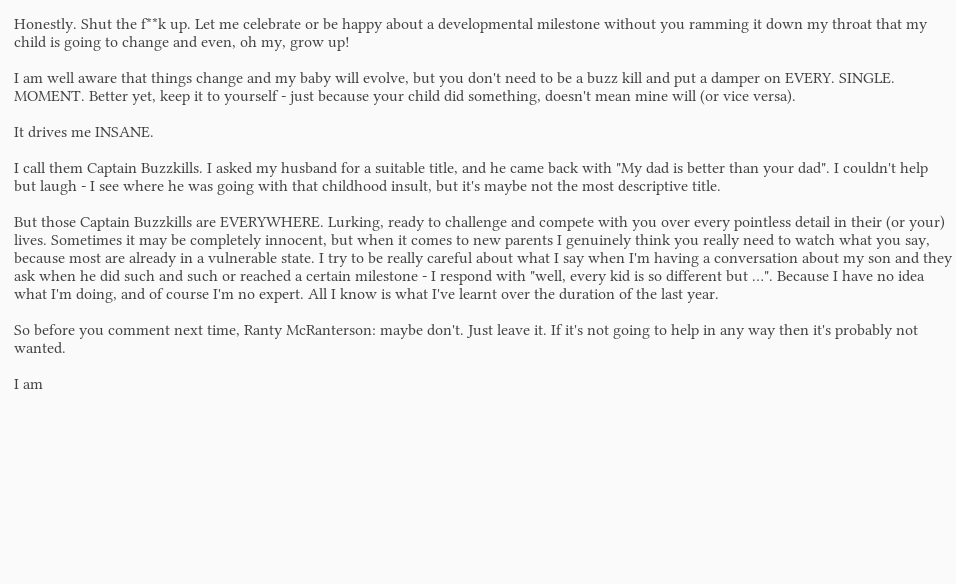Honestly. Shut the f**k up. Let me celebrate or be happy about a developmental milestone without you ramming it down my throat that my child is going to change and even, oh my, grow up!

I am well aware that things change and my baby will evolve, but you don't need to be a buzz kill and put a damper on EVERY. SINGLE. MOMENT. Better yet, keep it to yourself - just because your child did something, doesn't mean mine will (or vice versa).

It drives me INSANE.

I call them Captain Buzzkills. I asked my husband for a suitable title, and he came back with "My dad is better than your dad". I couldn't help but laugh - I see where he was going with that childhood insult, but it's maybe not the most descriptive title.

But those Captain Buzzkills are EVERYWHERE. Lurking, ready to challenge and compete with you over every pointless detail in their (or your) lives. Sometimes it may be completely innocent, but when it comes to new parents I genuinely think you really need to watch what you say, because most are already in a vulnerable state. I try to be really careful about what I say when I'm having a conversation about my son and they ask when he did such and such or reached a certain milestone - I respond with "well, every kid is so different but …". Because I have no idea what I'm doing, and of course I'm no expert. All I know is what I've learnt over the duration of the last year.

So before you comment next time, Ranty McRanterson: maybe don't. Just leave it. If it's not going to help in any way then it's probably not wanted.

I am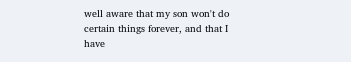well aware that my son won't do certain things forever, and that I have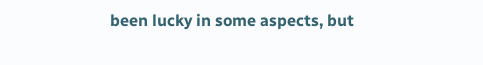been lucky in some aspects, but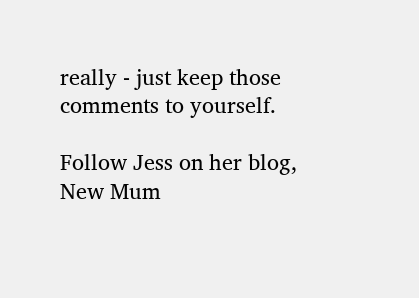really - just keep those comments to yourself.

Follow Jess on her blog, New Mum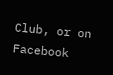Club, or on Facebook